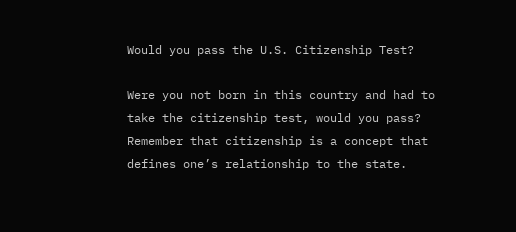Would you pass the U.S. Citizenship Test?

Were you not born in this country and had to take the citizenship test, would you pass?  Remember that citizenship is a concept that defines one’s relationship to the state.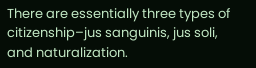There are essentially three types of citizenship–jus sanguinis, jus soli, and naturalization.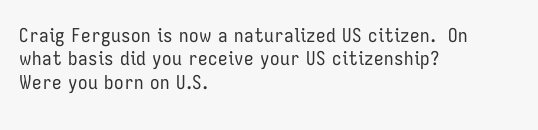Craig Ferguson is now a naturalized US citizen.  On what basis did you receive your US citizenship?  Were you born on U.S.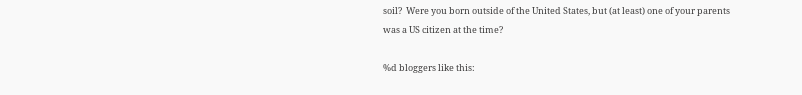soil?  Were you born outside of the United States, but (at least) one of your parents was a US citizen at the time?

%d bloggers like this: